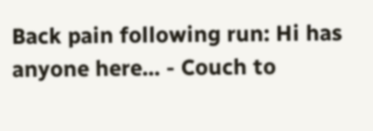Back pain following run: Hi has anyone here... - Couch to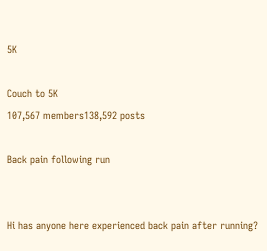5K

Couch to 5K
107,567 members138,592 posts

Back pain following run


Hi has anyone here experienced back pain after running?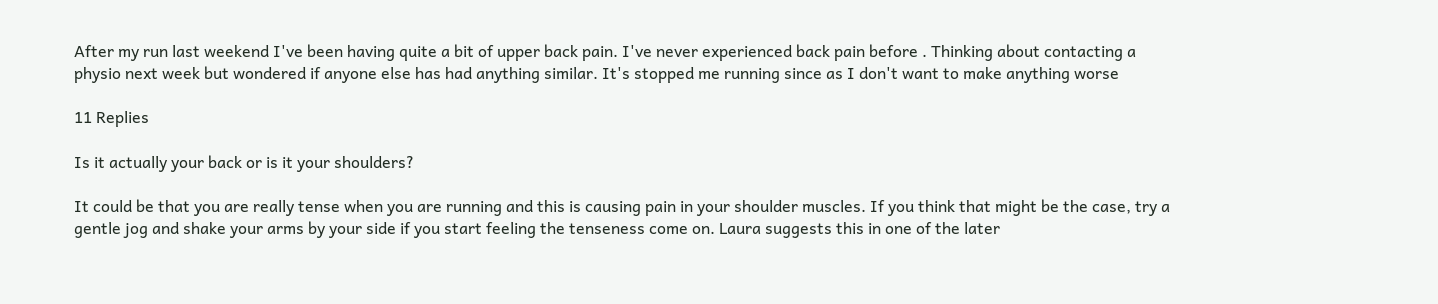After my run last weekend I've been having quite a bit of upper back pain. I've never experienced back pain before . Thinking about contacting a physio next week but wondered if anyone else has had anything similar. It's stopped me running since as I don't want to make anything worse

11 Replies

Is it actually your back or is it your shoulders?

It could be that you are really tense when you are running and this is causing pain in your shoulder muscles. If you think that might be the case, try a gentle jog and shake your arms by your side if you start feeling the tenseness come on. Laura suggests this in one of the later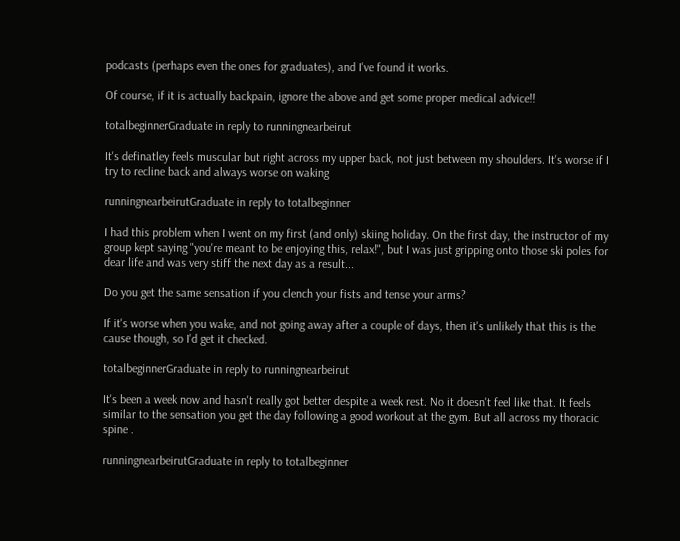podcasts (perhaps even the ones for graduates), and I've found it works.

Of course, if it is actually backpain, ignore the above and get some proper medical advice!!

totalbeginnerGraduate in reply to runningnearbeirut

It's definatley feels muscular but right across my upper back, not just between my shoulders. It's worse if I try to recline back and always worse on waking

runningnearbeirutGraduate in reply to totalbeginner

I had this problem when I went on my first (and only) skiing holiday. On the first day, the instructor of my group kept saying "you're meant to be enjoying this, relax!", but I was just gripping onto those ski poles for dear life and was very stiff the next day as a result...

Do you get the same sensation if you clench your fists and tense your arms?

If it's worse when you wake, and not going away after a couple of days, then it's unlikely that this is the cause though, so I'd get it checked.

totalbeginnerGraduate in reply to runningnearbeirut

It's been a week now and hasn't really got better despite a week rest. No it doesn't feel like that. It feels similar to the sensation you get the day following a good workout at the gym. But all across my thoracic spine .

runningnearbeirutGraduate in reply to totalbeginner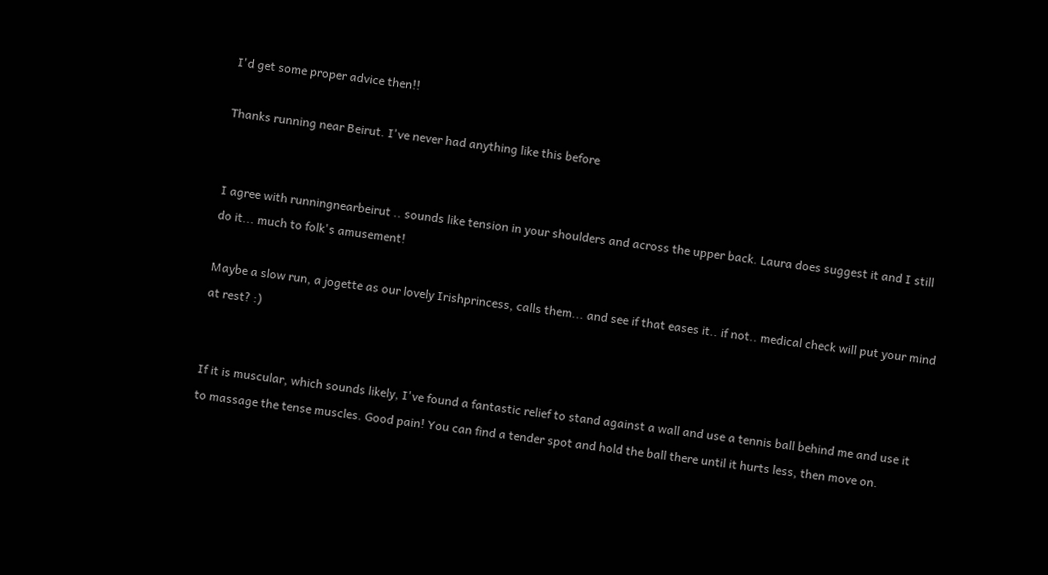I'd get some proper advice then!!

Thanks running near Beirut. I've never had anything like this before


I agree with runningnearbeirut .. sounds like tension in your shoulders and across the upper back. Laura does suggest it and I still do it... much to folk's amusement!

Maybe a slow run, a jogette as our lovely Irishprincess, calls them... and see if that eases it.. if not.. medical check will put your mind at rest? :)


If it is muscular, which sounds likely, I've found a fantastic relief to stand against a wall and use a tennis ball behind me and use it to massage the tense muscles. Good pain! You can find a tender spot and hold the ball there until it hurts less, then move on.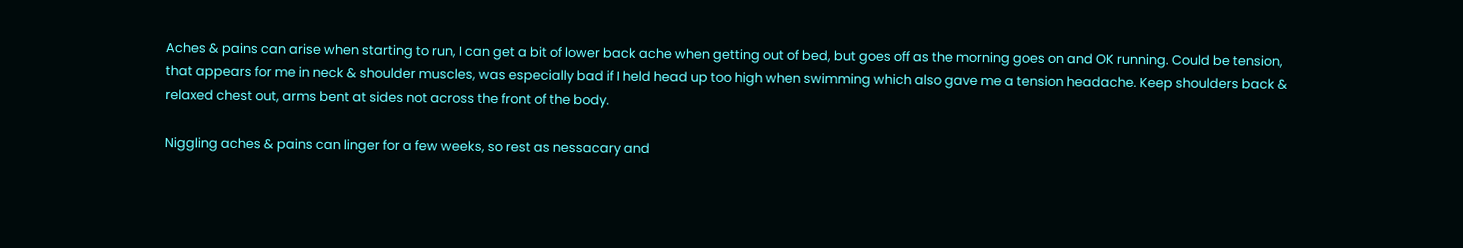Aches & pains can arise when starting to run, I can get a bit of lower back ache when getting out of bed, but goes off as the morning goes on and OK running. Could be tension, that appears for me in neck & shoulder muscles, was especially bad if I held head up too high when swimming which also gave me a tension headache. Keep shoulders back & relaxed chest out, arms bent at sides not across the front of the body.

Niggling aches & pains can linger for a few weeks, so rest as nessacary and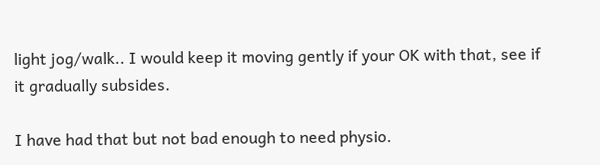light jog/walk.. I would keep it moving gently if your OK with that, see if it gradually subsides.

I have had that but not bad enough to need physio.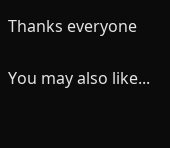Thanks everyone

You may also like...